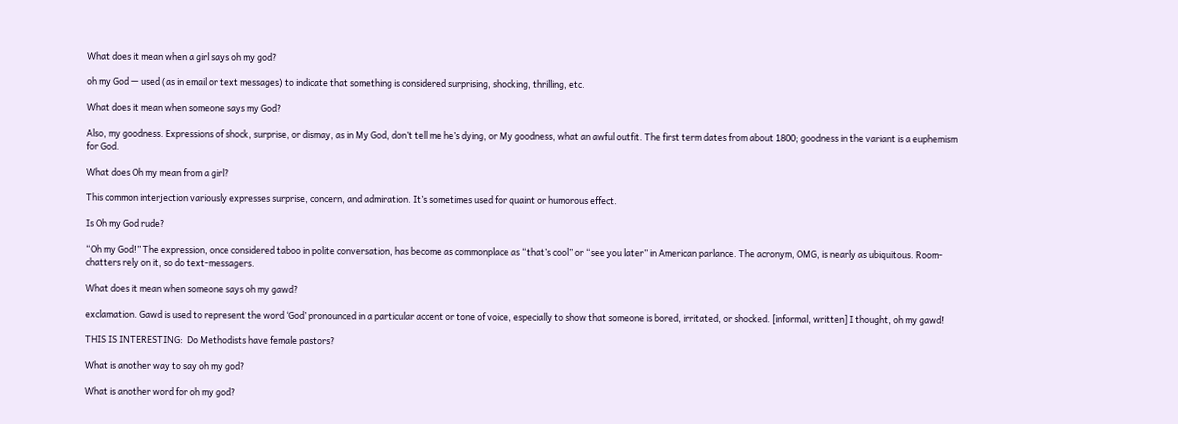What does it mean when a girl says oh my god?

oh my God — used (as in email or text messages) to indicate that something is considered surprising, shocking, thrilling, etc.

What does it mean when someone says my God?

Also, my goodness. Expressions of shock, surprise, or dismay, as in My God, don’t tell me he’s dying, or My goodness, what an awful outfit. The first term dates from about 1800; goodness in the variant is a euphemism for God.

What does Oh my mean from a girl?

This common interjection variously expresses surprise, concern, and admiration. It’s sometimes used for quaint or humorous effect.

Is Oh my God rude?

“Oh my God!” The expression, once considered taboo in polite conversation, has become as commonplace as “that’s cool” or “see you later” in American parlance. The acronym, OMG, is nearly as ubiquitous. Room-chatters rely on it, so do text-messagers.

What does it mean when someone says oh my gawd?

exclamation. Gawd is used to represent the word ‘God’ pronounced in a particular accent or tone of voice, especially to show that someone is bored, irritated, or shocked. [informal, written] I thought, oh my gawd!

THIS IS INTERESTING:  Do Methodists have female pastors?

What is another way to say oh my god?

What is another word for oh my god?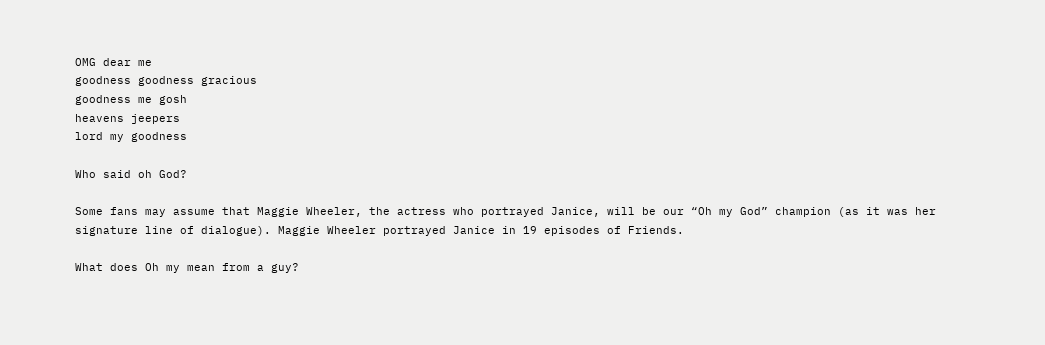OMG dear me
goodness goodness gracious
goodness me gosh
heavens jeepers
lord my goodness

Who said oh God?

Some fans may assume that Maggie Wheeler, the actress who portrayed Janice, will be our “Oh my God” champion (as it was her signature line of dialogue). Maggie Wheeler portrayed Janice in 19 episodes of Friends.

What does Oh my mean from a guy?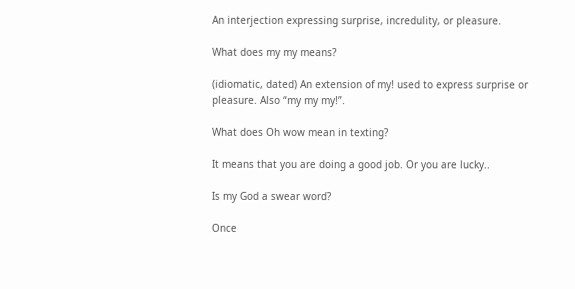An interjection expressing surprise, incredulity, or pleasure.

What does my my means?

(idiomatic, dated) An extension of my! used to express surprise or pleasure. Also “my my my!”.

What does Oh wow mean in texting?

It means that you are doing a good job. Or you are lucky..

Is my God a swear word?

Once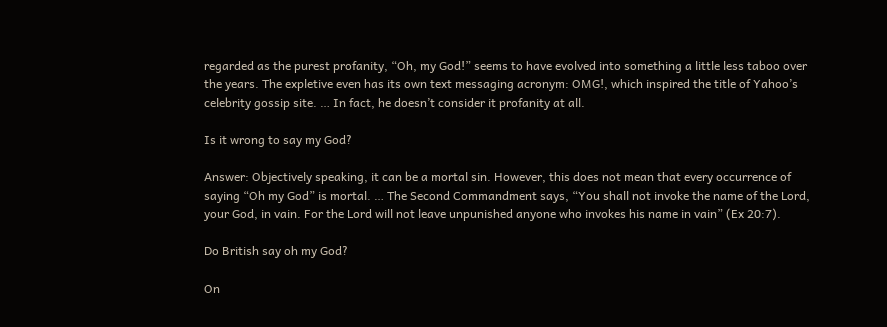regarded as the purest profanity, “Oh, my God!” seems to have evolved into something a little less taboo over the years. The expletive even has its own text messaging acronym: OMG!, which inspired the title of Yahoo’s celebrity gossip site. … In fact, he doesn’t consider it profanity at all.

Is it wrong to say my God?

Answer: Objectively speaking, it can be a mortal sin. However, this does not mean that every occurrence of saying “Oh my God” is mortal. … The Second Commandment says, “You shall not invoke the name of the Lord, your God, in vain. For the Lord will not leave unpunished anyone who invokes his name in vain” (Ex 20:7).

Do British say oh my God?

On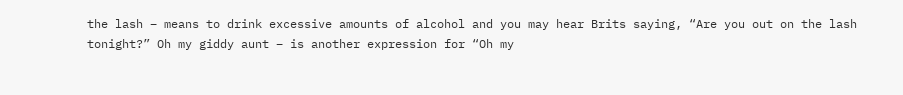the lash – means to drink excessive amounts of alcohol and you may hear Brits saying, “Are you out on the lash tonight?” Oh my giddy aunt – is another expression for “Oh my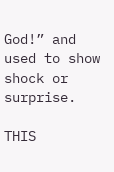God!” and used to show shock or surprise.

THIS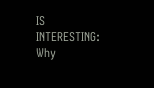IS INTERESTING:  Why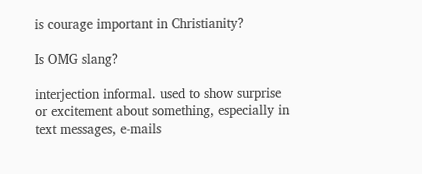is courage important in Christianity?

Is OMG slang?

interjection informal. used to show surprise or excitement about something, especially in text messages, e-mails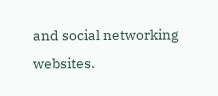and social networking websites.